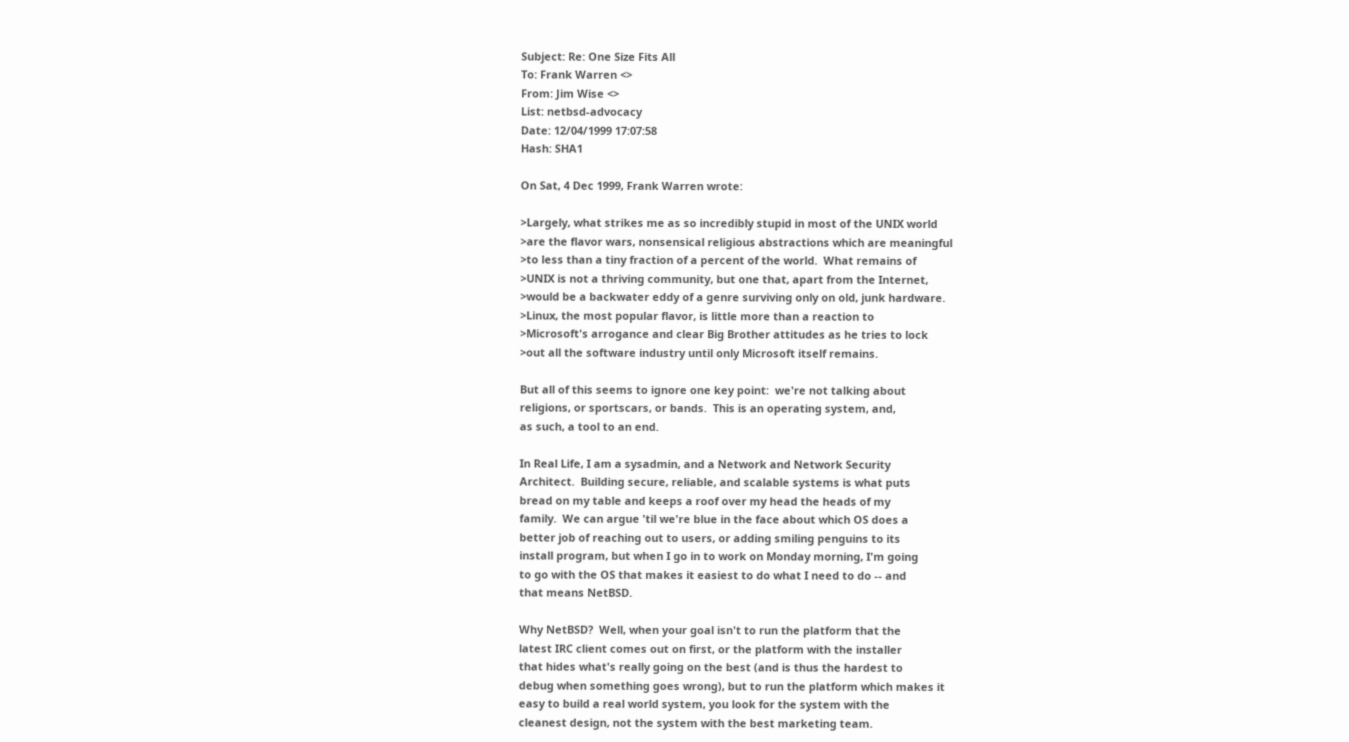Subject: Re: One Size Fits All
To: Frank Warren <>
From: Jim Wise <>
List: netbsd-advocacy
Date: 12/04/1999 17:07:58
Hash: SHA1

On Sat, 4 Dec 1999, Frank Warren wrote:

>Largely, what strikes me as so incredibly stupid in most of the UNIX world
>are the flavor wars, nonsensical religious abstractions which are meaningful
>to less than a tiny fraction of a percent of the world.  What remains of
>UNIX is not a thriving community, but one that, apart from the Internet,
>would be a backwater eddy of a genre surviving only on old, junk hardware.
>Linux, the most popular flavor, is little more than a reaction to
>Microsoft's arrogance and clear Big Brother attitudes as he tries to lock
>out all the software industry until only Microsoft itself remains.

But all of this seems to ignore one key point:  we're not talking about
religions, or sportscars, or bands.  This is an operating system, and,
as such, a tool to an end.

In Real Life, I am a sysadmin, and a Network and Network Security
Architect.  Building secure, reliable, and scalable systems is what puts
bread on my table and keeps a roof over my head the heads of my
family.  We can argue 'til we're blue in the face about which OS does a
better job of reaching out to users, or adding smiling penguins to its
install program, but when I go in to work on Monday morning, I'm going
to go with the OS that makes it easiest to do what I need to do -- and
that means NetBSD.

Why NetBSD?  Well, when your goal isn't to run the platform that the
latest IRC client comes out on first, or the platform with the installer
that hides what's really going on the best (and is thus the hardest to
debug when something goes wrong), but to run the platform which makes it
easy to build a real world system, you look for the system with the
cleanest design, not the system with the best marketing team.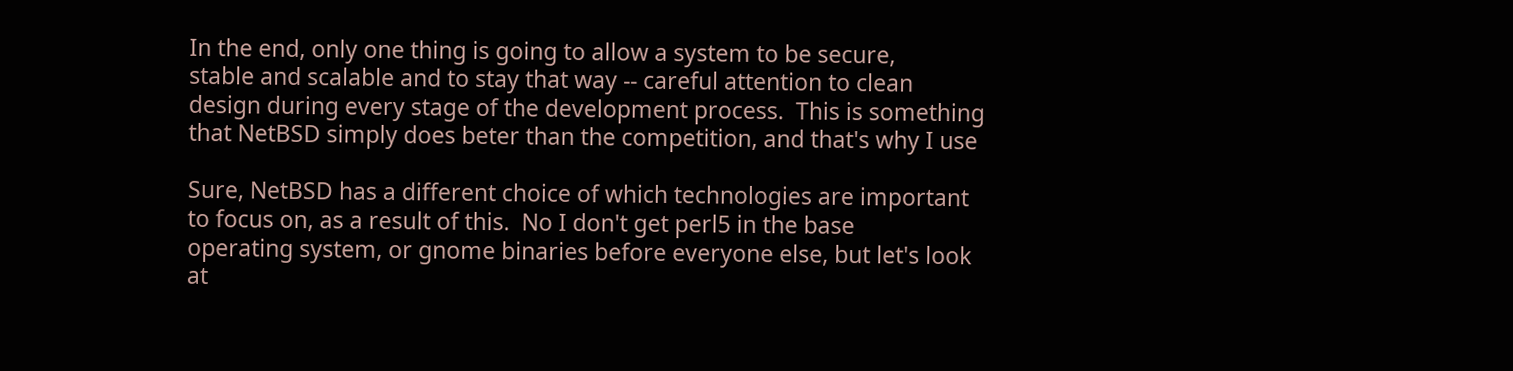In the end, only one thing is going to allow a system to be secure,
stable and scalable and to stay that way -- careful attention to clean
design during every stage of the development process.  This is something
that NetBSD simply does beter than the competition, and that's why I use

Sure, NetBSD has a different choice of which technologies are important
to focus on, as a result of this.  No I don't get perl5 in the base
operating system, or gnome binaries before everyone else, but let's look
at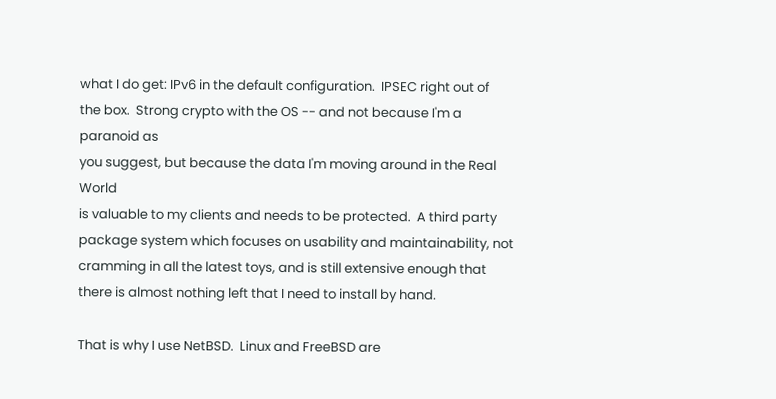what I do get: IPv6 in the default configuration.  IPSEC right out of
the box.  Strong crypto with the OS -- and not because I'm a paranoid as
you suggest, but because the data I'm moving around in the Real World
is valuable to my clients and needs to be protected.  A third party
package system which focuses on usability and maintainability, not
cramming in all the latest toys, and is still extensive enough that
there is almost nothing left that I need to install by hand.

That is why I use NetBSD.  Linux and FreeBSD are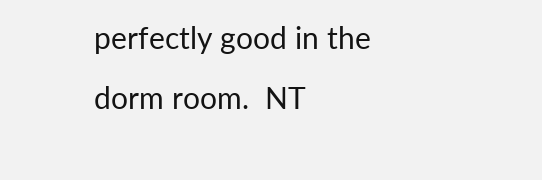perfectly good in the
dorm room.  NT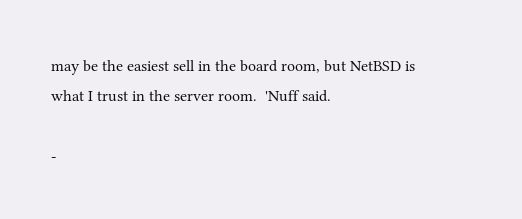may be the easiest sell in the board room, but NetBSD is
what I trust in the server room.  'Nuff said.

-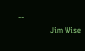--
                Jim Wise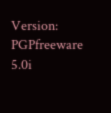Version: PGPfreeware 5.0i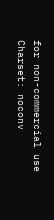for non-commercial use
Charset: noconv